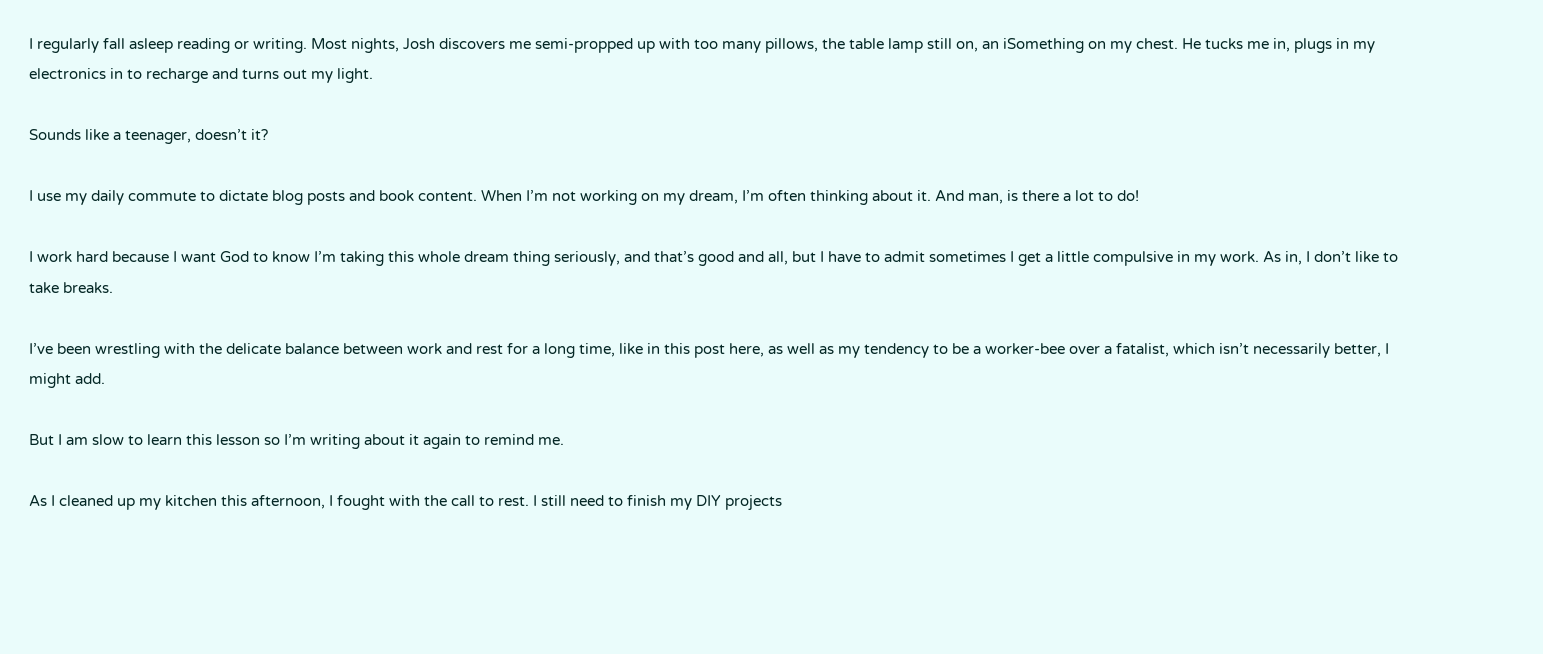I regularly fall asleep reading or writing. Most nights, Josh discovers me semi-propped up with too many pillows, the table lamp still on, an iSomething on my chest. He tucks me in, plugs in my electronics in to recharge and turns out my light.

Sounds like a teenager, doesn’t it?

I use my daily commute to dictate blog posts and book content. When I’m not working on my dream, I’m often thinking about it. And man, is there a lot to do!

I work hard because I want God to know I’m taking this whole dream thing seriously, and that’s good and all, but I have to admit sometimes I get a little compulsive in my work. As in, I don’t like to take breaks.

I’ve been wrestling with the delicate balance between work and rest for a long time, like in this post here, as well as my tendency to be a worker-bee over a fatalist, which isn’t necessarily better, I might add.

But I am slow to learn this lesson so I’m writing about it again to remind me.

As I cleaned up my kitchen this afternoon, I fought with the call to rest. I still need to finish my DIY projects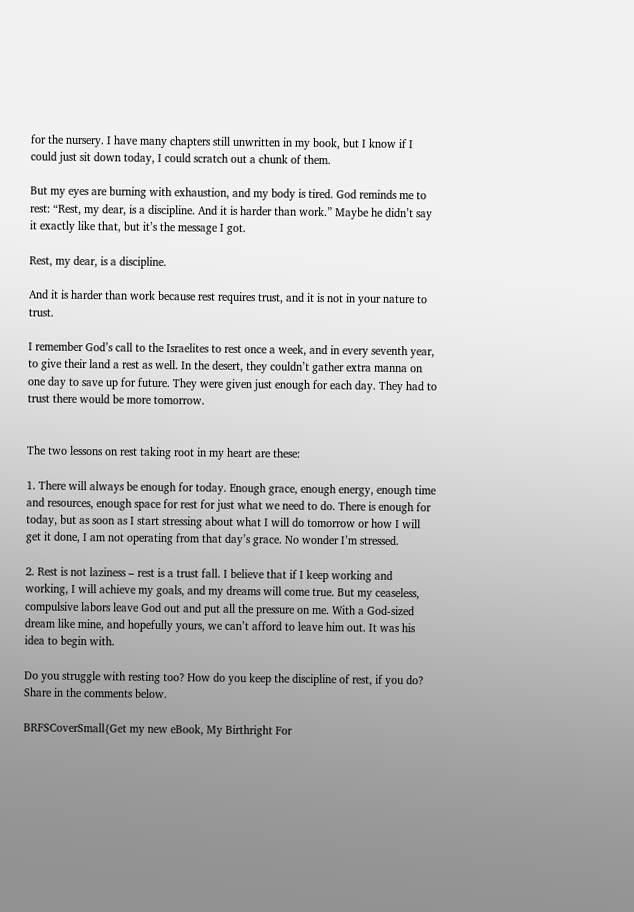for the nursery. I have many chapters still unwritten in my book, but I know if I could just sit down today, I could scratch out a chunk of them.

But my eyes are burning with exhaustion, and my body is tired. God reminds me to rest: “Rest, my dear, is a discipline. And it is harder than work.” Maybe he didn’t say it exactly like that, but it’s the message I got.

Rest, my dear, is a discipline.

And it is harder than work because rest requires trust, and it is not in your nature to trust.

I remember God’s call to the Israelites to rest once a week, and in every seventh year, to give their land a rest as well. In the desert, they couldn’t gather extra manna on one day to save up for future. They were given just enough for each day. They had to trust there would be more tomorrow.


The two lessons on rest taking root in my heart are these:

1. There will always be enough for today. Enough grace, enough energy, enough time and resources, enough space for rest for just what we need to do. There is enough for today, but as soon as I start stressing about what I will do tomorrow or how I will get it done, I am not operating from that day’s grace. No wonder I’m stressed.

2. Rest is not laziness – rest is a trust fall. I believe that if I keep working and working, I will achieve my goals, and my dreams will come true. But my ceaseless, compulsive labors leave God out and put all the pressure on me. With a God-sized dream like mine, and hopefully yours, we can’t afford to leave him out. It was his idea to begin with.

Do you struggle with resting too? How do you keep the discipline of rest, if you do? Share in the comments below.

BRFSCoverSmall{Get my new eBook, My Birthright For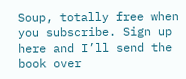Soup, totally free when you subscribe. Sign up here and I’ll send the book over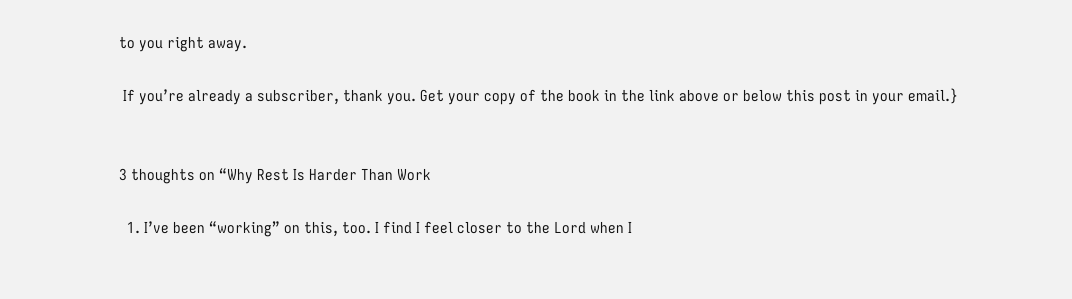to you right away.

 If you’re already a subscriber, thank you. Get your copy of the book in the link above or below this post in your email.}


3 thoughts on “Why Rest Is Harder Than Work

  1. I’ve been “working” on this, too. I find I feel closer to the Lord when I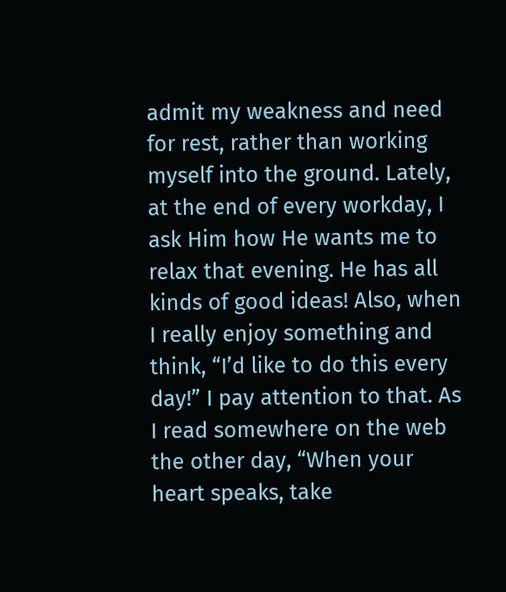admit my weakness and need for rest, rather than working myself into the ground. Lately, at the end of every workday, I ask Him how He wants me to relax that evening. He has all kinds of good ideas! Also, when I really enjoy something and think, “I’d like to do this every day!” I pay attention to that. As I read somewhere on the web the other day, “When your heart speaks, take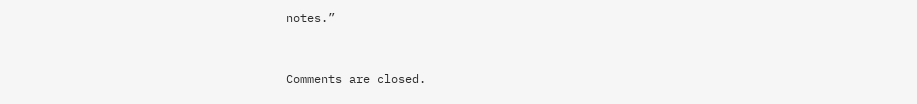notes.”


Comments are closed.